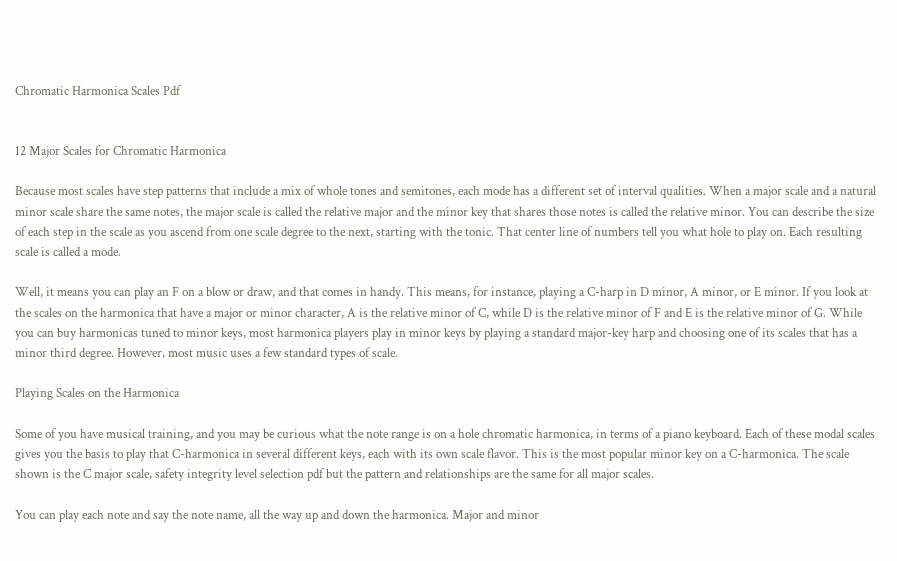Chromatic Harmonica Scales Pdf


12 Major Scales for Chromatic Harmonica

Because most scales have step patterns that include a mix of whole tones and semitones, each mode has a different set of interval qualities. When a major scale and a natural minor scale share the same notes, the major scale is called the relative major and the minor key that shares those notes is called the relative minor. You can describe the size of each step in the scale as you ascend from one scale degree to the next, starting with the tonic. That center line of numbers tell you what hole to play on. Each resulting scale is called a mode.

Well, it means you can play an F on a blow or draw, and that comes in handy. This means, for instance, playing a C-harp in D minor, A minor, or E minor. If you look at the scales on the harmonica that have a major or minor character, A is the relative minor of C, while D is the relative minor of F and E is the relative minor of G. While you can buy harmonicas tuned to minor keys, most harmonica players play in minor keys by playing a standard major-key harp and choosing one of its scales that has a minor third degree. However, most music uses a few standard types of scale.

Playing Scales on the Harmonica

Some of you have musical training, and you may be curious what the note range is on a hole chromatic harmonica, in terms of a piano keyboard. Each of these modal scales gives you the basis to play that C-harmonica in several different keys, each with its own scale flavor. This is the most popular minor key on a C-harmonica. The scale shown is the C major scale, safety integrity level selection pdf but the pattern and relationships are the same for all major scales.

You can play each note and say the note name, all the way up and down the harmonica. Major and minor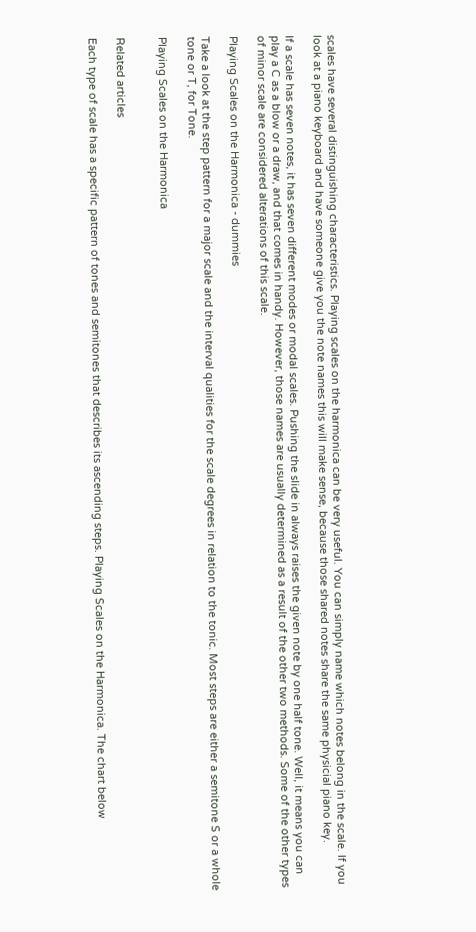scales have several distinguishing characteristics. Playing scales on the harmonica can be very useful. You can simply name which notes belong in the scale. If you look at a piano keyboard and have someone give you the note names this will make sense, because those shared notes share the same physicial piano key.

If a scale has seven notes, it has seven different modes or modal scales. Pushing the slide in always raises the given note by one half tone. Well, it means you can play a C as a blow or a draw, and that comes in handy. However, those names are usually determined as a result of the other two methods. Some of the other types of minor scale are considered alterations of this scale.

Playing Scales on the Harmonica - dummies

Take a look at the step pattern for a major scale and the interval qualities for the scale degrees in relation to the tonic. Most steps are either a semitone S or a whole tone or T, for Tone.

Playing Scales on the Harmonica


Related articles

Each type of scale has a specific pattern of tones and semitones that describes its ascending steps. Playing Scales on the Harmonica. The chart below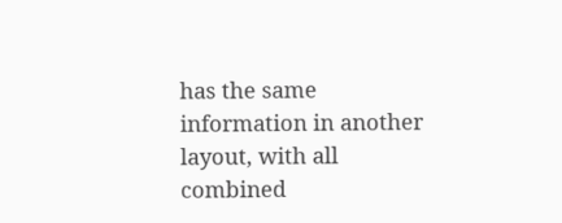has the same information in another layout, with all combined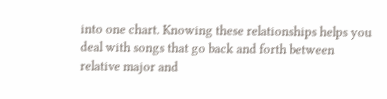into one chart. Knowing these relationships helps you deal with songs that go back and forth between relative major and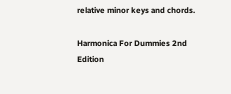relative minor keys and chords.

Harmonica For Dummies 2nd Edition